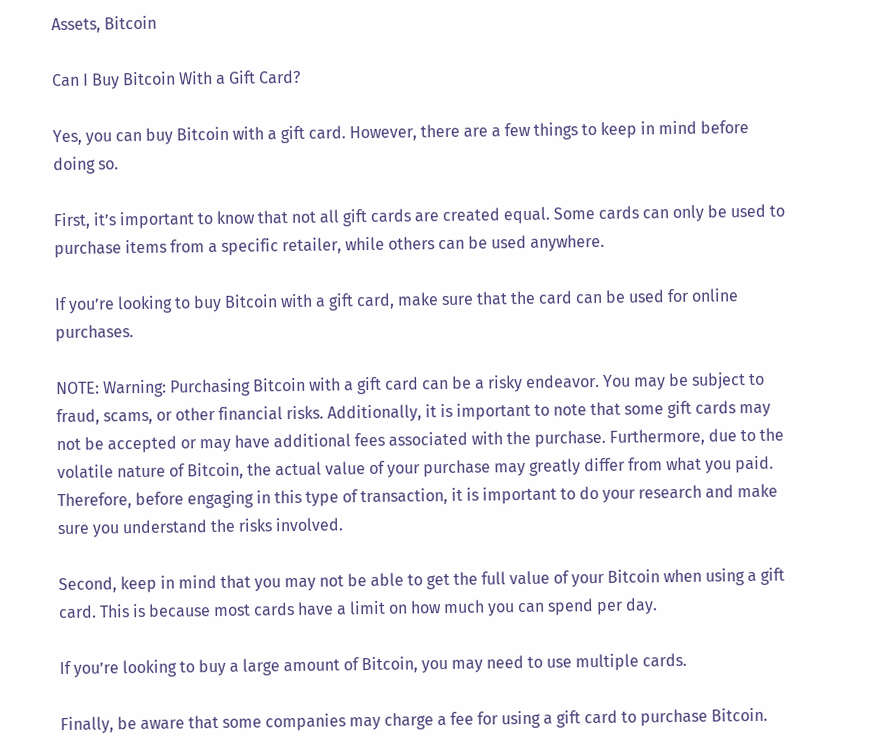Assets, Bitcoin

Can I Buy Bitcoin With a Gift Card?

Yes, you can buy Bitcoin with a gift card. However, there are a few things to keep in mind before doing so.

First, it’s important to know that not all gift cards are created equal. Some cards can only be used to purchase items from a specific retailer, while others can be used anywhere.

If you’re looking to buy Bitcoin with a gift card, make sure that the card can be used for online purchases.

NOTE: Warning: Purchasing Bitcoin with a gift card can be a risky endeavor. You may be subject to fraud, scams, or other financial risks. Additionally, it is important to note that some gift cards may not be accepted or may have additional fees associated with the purchase. Furthermore, due to the volatile nature of Bitcoin, the actual value of your purchase may greatly differ from what you paid. Therefore, before engaging in this type of transaction, it is important to do your research and make sure you understand the risks involved.

Second, keep in mind that you may not be able to get the full value of your Bitcoin when using a gift card. This is because most cards have a limit on how much you can spend per day.

If you’re looking to buy a large amount of Bitcoin, you may need to use multiple cards.

Finally, be aware that some companies may charge a fee for using a gift card to purchase Bitcoin.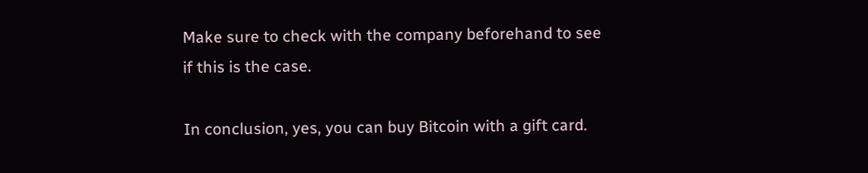Make sure to check with the company beforehand to see if this is the case.

In conclusion, yes, you can buy Bitcoin with a gift card.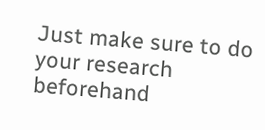Just make sure to do your research beforehand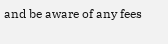and be aware of any fees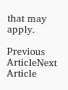that may apply.

Previous ArticleNext Article